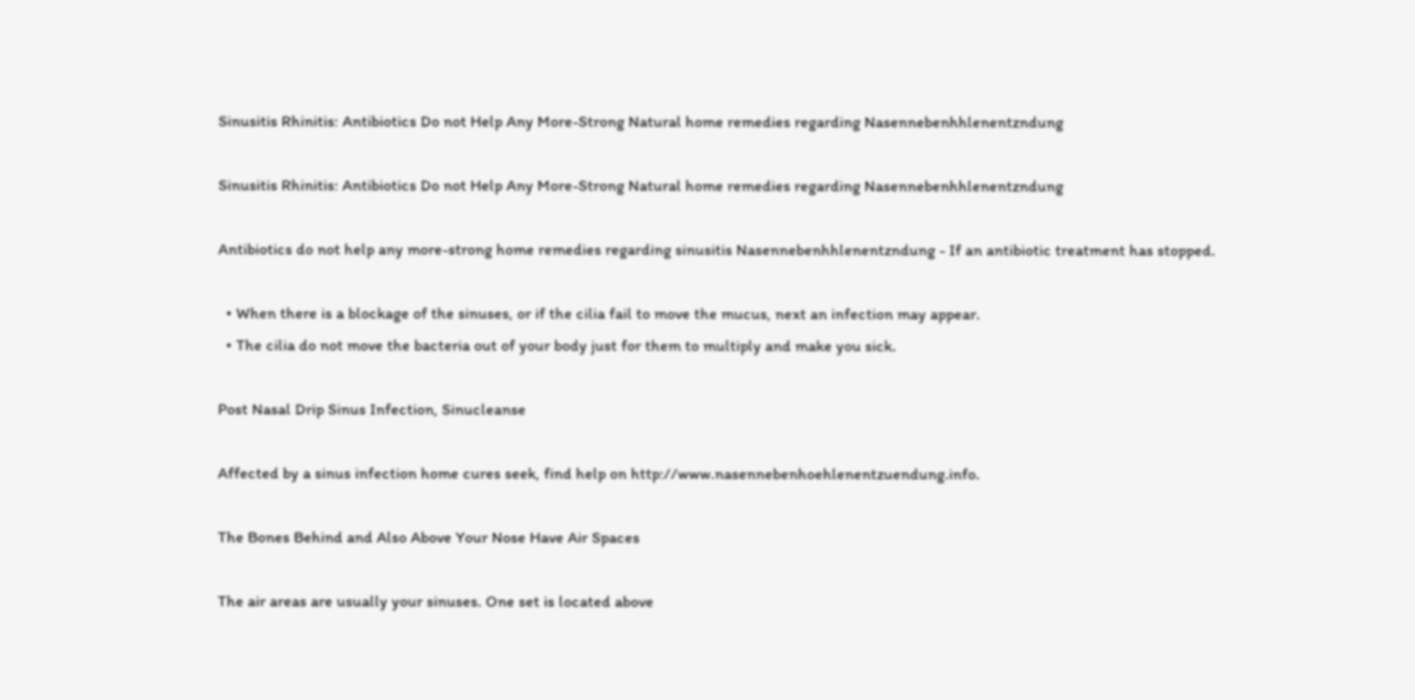Sinusitis Rhinitis: Antibiotics Do not Help Any More-Strong Natural home remedies regarding Nasennebenhhlenentzndung

Sinusitis Rhinitis: Antibiotics Do not Help Any More-Strong Natural home remedies regarding Nasennebenhhlenentzndung

Antibiotics do not help any more-strong home remedies regarding sinusitis Nasennebenhhlenentzndung - If an antibiotic treatment has stopped.

  • When there is a blockage of the sinuses, or if the cilia fail to move the mucus, next an infection may appear.
  • The cilia do not move the bacteria out of your body just for them to multiply and make you sick.

Post Nasal Drip Sinus Infection, Sinucleanse

Affected by a sinus infection home cures seek, find help on http://www.nasennebenhoehlenentzuendung.info.

The Bones Behind and Also Above Your Nose Have Air Spaces

The air areas are usually your sinuses. One set is located above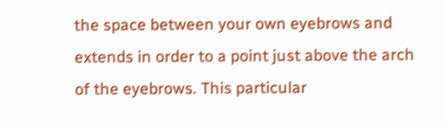the space between your own eyebrows and extends in order to a point just above the arch of the eyebrows. This particular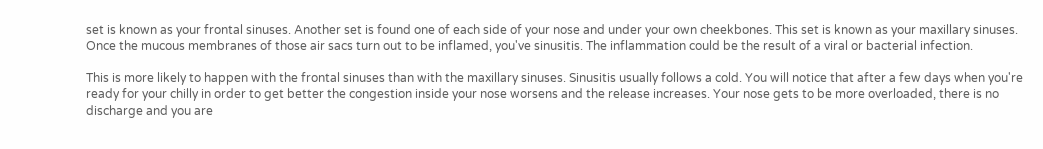set is known as your frontal sinuses. Another set is found one of each side of your nose and under your own cheekbones. This set is known as your maxillary sinuses. Once the mucous membranes of those air sacs turn out to be inflamed, you've sinusitis. The inflammation could be the result of a viral or bacterial infection.

This is more likely to happen with the frontal sinuses than with the maxillary sinuses. Sinusitis usually follows a cold. You will notice that after a few days when you're ready for your chilly in order to get better the congestion inside your nose worsens and the release increases. Your nose gets to be more overloaded, there is no discharge and you are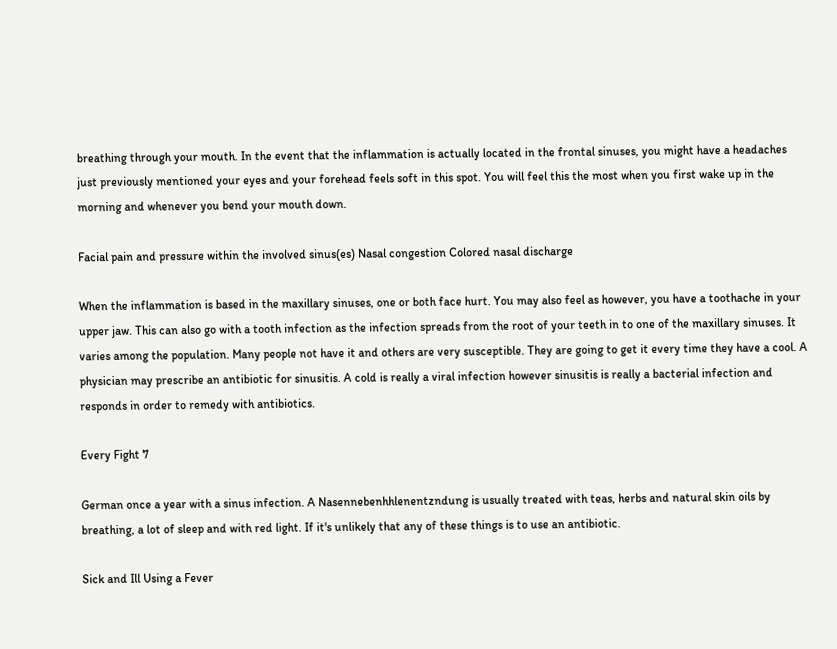breathing through your mouth. In the event that the inflammation is actually located in the frontal sinuses, you might have a headaches just previously mentioned your eyes and your forehead feels soft in this spot. You will feel this the most when you first wake up in the morning and whenever you bend your mouth down.

Facial pain and pressure within the involved sinus(es) Nasal congestion Colored nasal discharge

When the inflammation is based in the maxillary sinuses, one or both face hurt. You may also feel as however, you have a toothache in your upper jaw. This can also go with a tooth infection as the infection spreads from the root of your teeth in to one of the maxillary sinuses. It varies among the population. Many people not have it and others are very susceptible. They are going to get it every time they have a cool. A physician may prescribe an antibiotic for sinusitis. A cold is really a viral infection however sinusitis is really a bacterial infection and responds in order to remedy with antibiotics.

Every Fight 7

German once a year with a sinus infection. A Nasennebenhhlenentzndung is usually treated with teas, herbs and natural skin oils by breathing, a lot of sleep and with red light. If it's unlikely that any of these things is to use an antibiotic.

Sick and Ill Using a Fever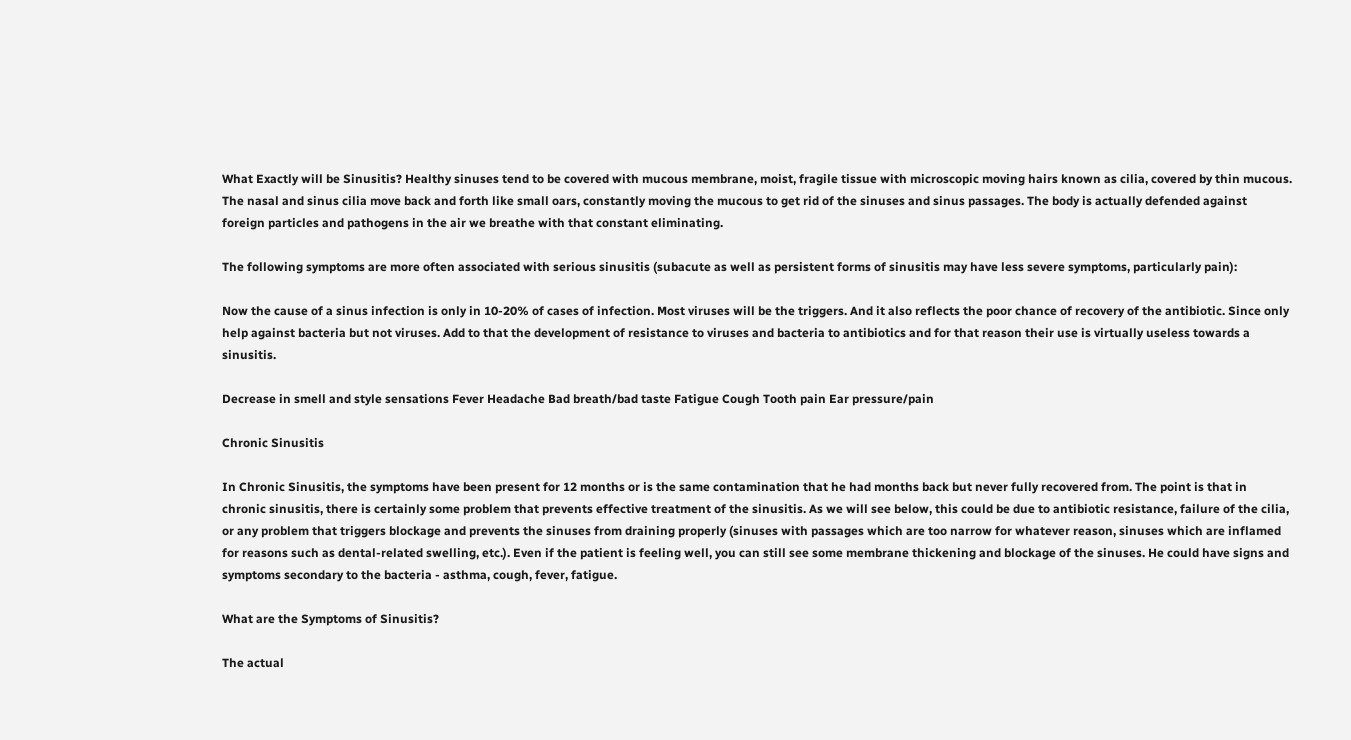What Exactly will be Sinusitis? Healthy sinuses tend to be covered with mucous membrane, moist, fragile tissue with microscopic moving hairs known as cilia, covered by thin mucous. The nasal and sinus cilia move back and forth like small oars, constantly moving the mucous to get rid of the sinuses and sinus passages. The body is actually defended against foreign particles and pathogens in the air we breathe with that constant eliminating.

The following symptoms are more often associated with serious sinusitis (subacute as well as persistent forms of sinusitis may have less severe symptoms, particularly pain):

Now the cause of a sinus infection is only in 10-20% of cases of infection. Most viruses will be the triggers. And it also reflects the poor chance of recovery of the antibiotic. Since only help against bacteria but not viruses. Add to that the development of resistance to viruses and bacteria to antibiotics and for that reason their use is virtually useless towards a sinusitis.

Decrease in smell and style sensations Fever Headache Bad breath/bad taste Fatigue Cough Tooth pain Ear pressure/pain

Chronic Sinusitis

In Chronic Sinusitis, the symptoms have been present for 12 months or is the same contamination that he had months back but never fully recovered from. The point is that in chronic sinusitis, there is certainly some problem that prevents effective treatment of the sinusitis. As we will see below, this could be due to antibiotic resistance, failure of the cilia, or any problem that triggers blockage and prevents the sinuses from draining properly (sinuses with passages which are too narrow for whatever reason, sinuses which are inflamed for reasons such as dental-related swelling, etc.). Even if the patient is feeling well, you can still see some membrane thickening and blockage of the sinuses. He could have signs and symptoms secondary to the bacteria - asthma, cough, fever, fatigue.

What are the Symptoms of Sinusitis?

The actual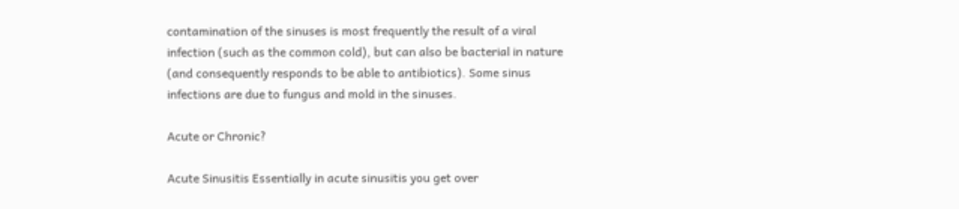contamination of the sinuses is most frequently the result of a viral infection (such as the common cold), but can also be bacterial in nature (and consequently responds to be able to antibiotics). Some sinus infections are due to fungus and mold in the sinuses.

Acute or Chronic?

Acute Sinusitis Essentially in acute sinusitis you get over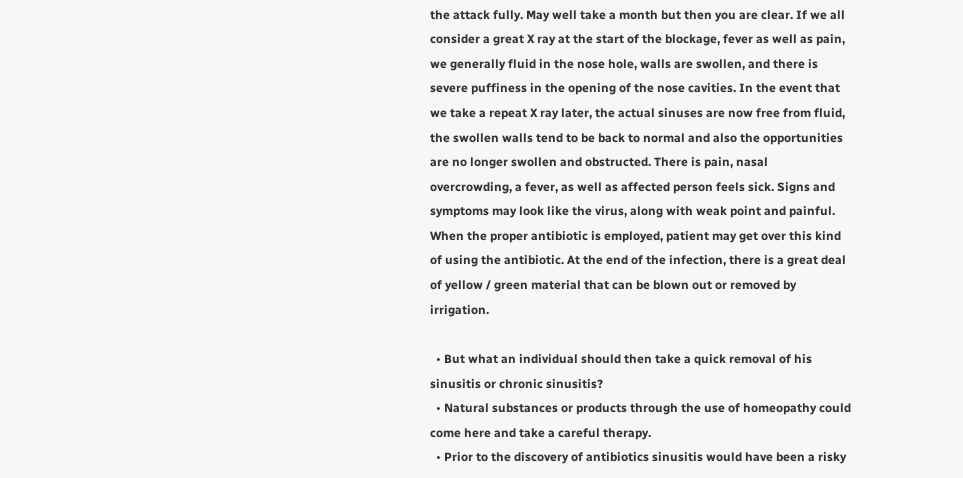the attack fully. May well take a month but then you are clear. If we all consider a great X ray at the start of the blockage, fever as well as pain, we generally fluid in the nose hole, walls are swollen, and there is severe puffiness in the opening of the nose cavities. In the event that we take a repeat X ray later, the actual sinuses are now free from fluid, the swollen walls tend to be back to normal and also the opportunities are no longer swollen and obstructed. There is pain, nasal overcrowding, a fever, as well as affected person feels sick. Signs and symptoms may look like the virus, along with weak point and painful. When the proper antibiotic is employed, patient may get over this kind of using the antibiotic. At the end of the infection, there is a great deal of yellow / green material that can be blown out or removed by irrigation.

  • But what an individual should then take a quick removal of his sinusitis or chronic sinusitis?
  • Natural substances or products through the use of homeopathy could come here and take a careful therapy.
  • Prior to the discovery of antibiotics sinusitis would have been a risky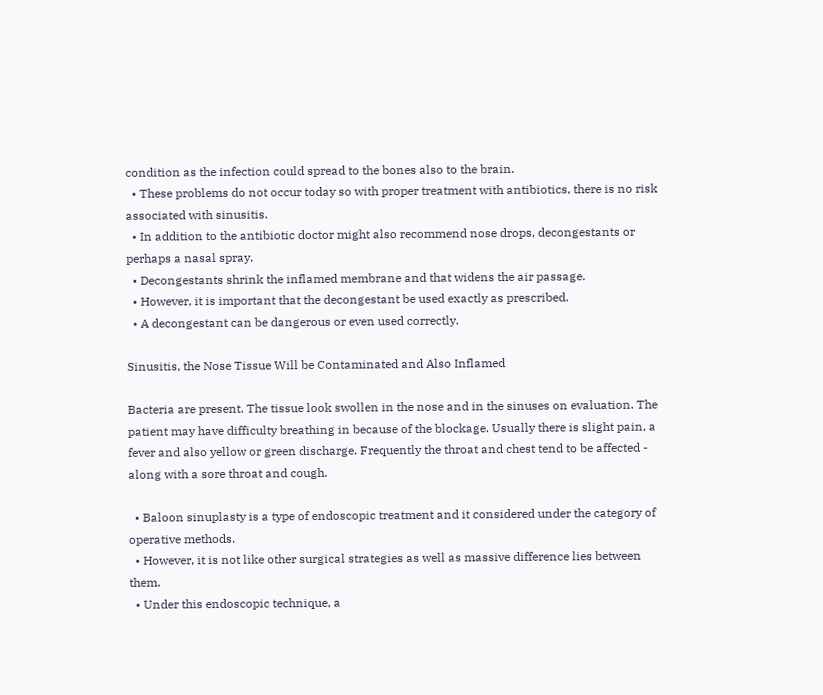condition as the infection could spread to the bones also to the brain.
  • These problems do not occur today so with proper treatment with antibiotics, there is no risk associated with sinusitis.
  • In addition to the antibiotic doctor might also recommend nose drops, decongestants or perhaps a nasal spray.
  • Decongestants shrink the inflamed membrane and that widens the air passage.
  • However, it is important that the decongestant be used exactly as prescribed.
  • A decongestant can be dangerous or even used correctly.

Sinusitis, the Nose Tissue Will be Contaminated and Also Inflamed

Bacteria are present. The tissue look swollen in the nose and in the sinuses on evaluation. The patient may have difficulty breathing in because of the blockage. Usually there is slight pain, a fever and also yellow or green discharge. Frequently the throat and chest tend to be affected - along with a sore throat and cough.

  • Baloon sinuplasty is a type of endoscopic treatment and it considered under the category of operative methods.
  • However, it is not like other surgical strategies as well as massive difference lies between them.
  • Under this endoscopic technique, a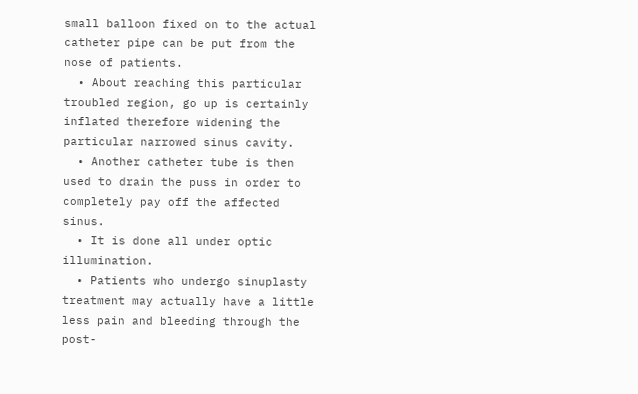small balloon fixed on to the actual catheter pipe can be put from the nose of patients.
  • About reaching this particular troubled region, go up is certainly inflated therefore widening the particular narrowed sinus cavity.
  • Another catheter tube is then used to drain the puss in order to completely pay off the affected sinus.
  • It is done all under optic illumination.
  • Patients who undergo sinuplasty treatment may actually have a little less pain and bleeding through the post-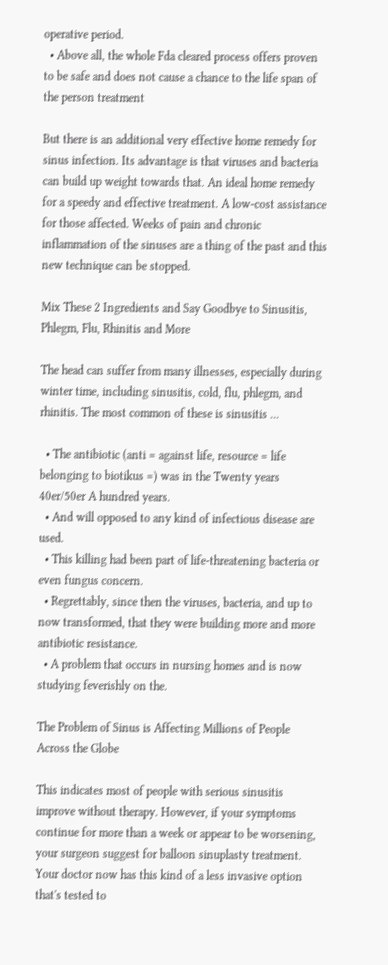operative period.
  • Above all, the whole Fda cleared process offers proven to be safe and does not cause a chance to the life span of the person treatment

But there is an additional very effective home remedy for sinus infection. Its advantage is that viruses and bacteria can build up weight towards that. An ideal home remedy for a speedy and effective treatment. A low-cost assistance for those affected. Weeks of pain and chronic inflammation of the sinuses are a thing of the past and this new technique can be stopped.

Mix These 2 Ingredients and Say Goodbye to Sinusitis, Phlegm, Flu, Rhinitis and More

The head can suffer from many illnesses, especially during winter time, including sinusitis, cold, flu, phlegm, and rhinitis. The most common of these is sinusitis ...

  • The antibiotic (anti = against life, resource = life belonging to biotikus =) was in the Twenty years 40er/50er A hundred years.
  • And will opposed to any kind of infectious disease are used.
  • This killing had been part of life-threatening bacteria or even fungus concern.
  • Regrettably, since then the viruses, bacteria, and up to now transformed, that they were building more and more antibiotic resistance.
  • A problem that occurs in nursing homes and is now studying feverishly on the.

The Problem of Sinus is Affecting Millions of People Across the Globe

This indicates most of people with serious sinusitis improve without therapy. However, if your symptoms continue for more than a week or appear to be worsening, your surgeon suggest for balloon sinuplasty treatment. Your doctor now has this kind of a less invasive option that's tested to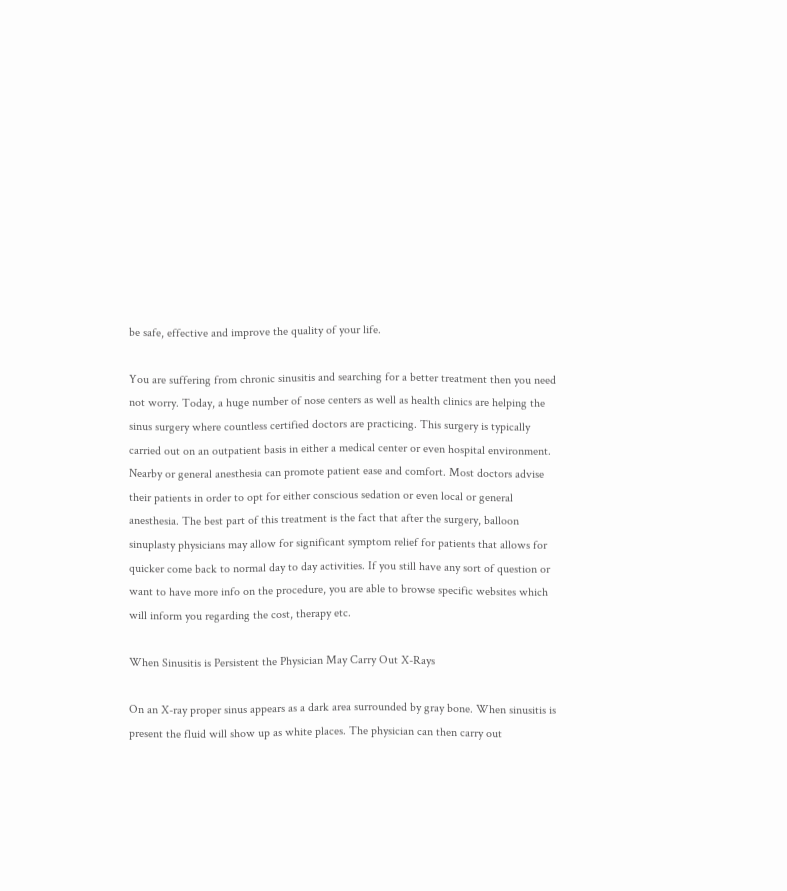be safe, effective and improve the quality of your life.

You are suffering from chronic sinusitis and searching for a better treatment then you need not worry. Today, a huge number of nose centers as well as health clinics are helping the sinus surgery where countless certified doctors are practicing. This surgery is typically carried out on an outpatient basis in either a medical center or even hospital environment. Nearby or general anesthesia can promote patient ease and comfort. Most doctors advise their patients in order to opt for either conscious sedation or even local or general anesthesia. The best part of this treatment is the fact that after the surgery, balloon sinuplasty physicians may allow for significant symptom relief for patients that allows for quicker come back to normal day to day activities. If you still have any sort of question or want to have more info on the procedure, you are able to browse specific websites which will inform you regarding the cost, therapy etc.

When Sinusitis is Persistent the Physician May Carry Out X-Rays

On an X-ray proper sinus appears as a dark area surrounded by gray bone. When sinusitis is present the fluid will show up as white places. The physician can then carry out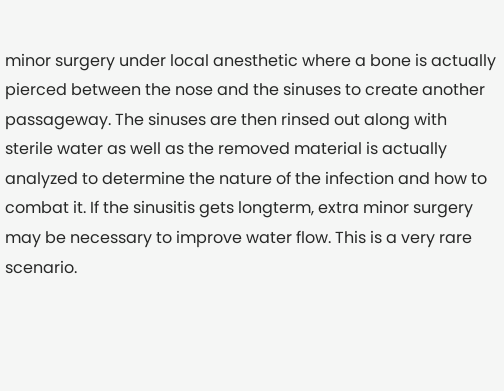minor surgery under local anesthetic where a bone is actually pierced between the nose and the sinuses to create another passageway. The sinuses are then rinsed out along with sterile water as well as the removed material is actually analyzed to determine the nature of the infection and how to combat it. If the sinusitis gets longterm, extra minor surgery may be necessary to improve water flow. This is a very rare scenario.